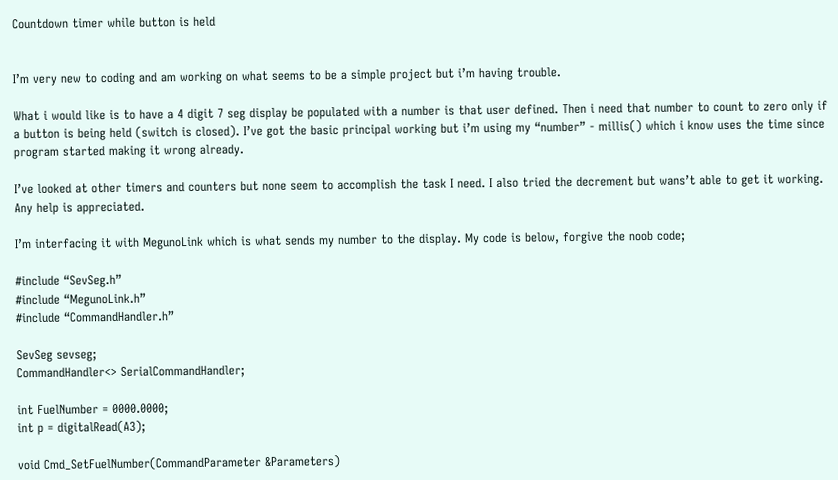Countdown timer while button is held


I’m very new to coding and am working on what seems to be a simple project but i’m having trouble.

What i would like is to have a 4 digit 7 seg display be populated with a number is that user defined. Then i need that number to count to zero only if a button is being held (switch is closed). I’ve got the basic principal working but i’m using my “number” - millis() which i know uses the time since program started making it wrong already.

I’ve looked at other timers and counters but none seem to accomplish the task I need. I also tried the decrement but wans’t able to get it working. Any help is appreciated.

I’m interfacing it with MegunoLink which is what sends my number to the display. My code is below, forgive the noob code;

#include “SevSeg.h”
#include “MegunoLink.h”
#include “CommandHandler.h”

SevSeg sevseg;
CommandHandler<> SerialCommandHandler;

int FuelNumber = 0000.0000;
int p = digitalRead(A3);

void Cmd_SetFuelNumber(CommandParameter &Parameters)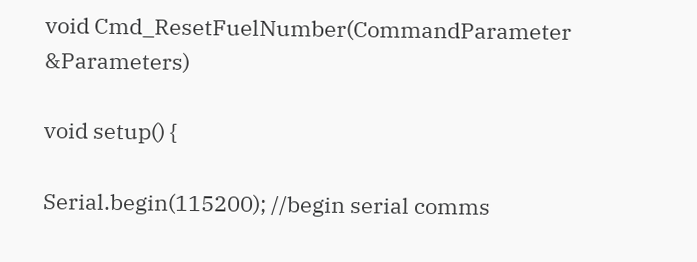void Cmd_ResetFuelNumber(CommandParameter &Parameters)

void setup() {

Serial.begin(115200); //begin serial comms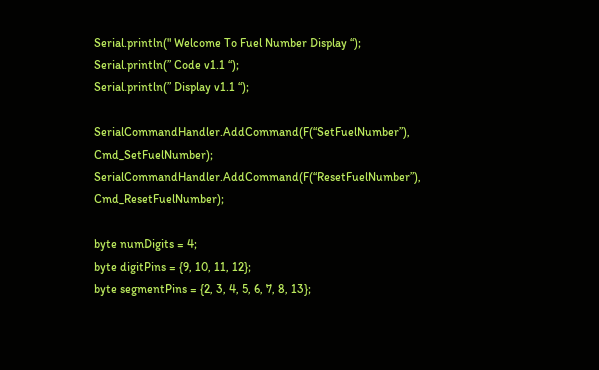Serial.println(" Welcome To Fuel Number Display “);
Serial.println(” Code v1.1 “);
Serial.println(” Display v1.1 “);

SerialCommandHandler.AddCommand(F(“SetFuelNumber”), Cmd_SetFuelNumber);
SerialCommandHandler.AddCommand(F(“ResetFuelNumber”), Cmd_ResetFuelNumber);

byte numDigits = 4;
byte digitPins = {9, 10, 11, 12};
byte segmentPins = {2, 3, 4, 5, 6, 7, 8, 13};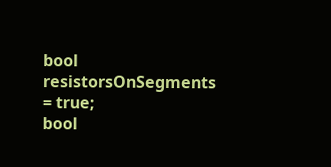bool resistorsOnSegments = true;
bool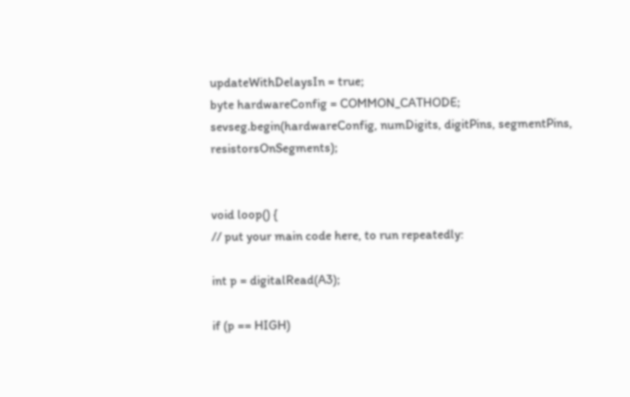updateWithDelaysIn = true;
byte hardwareConfig = COMMON_CATHODE;
sevseg.begin(hardwareConfig, numDigits, digitPins, segmentPins, resistorsOnSegments);


void loop() {
// put your main code here, to run repeatedly:

int p = digitalRead(A3);

if (p == HIGH)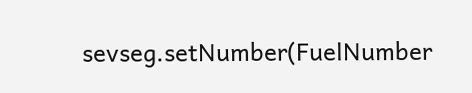sevseg.setNumber(FuelNumber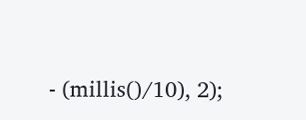- (millis()/10), 2);